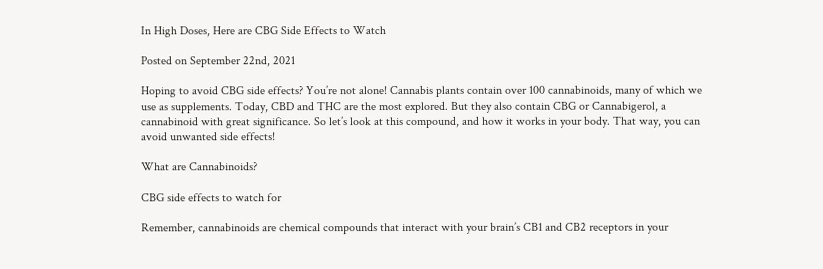In High Doses, Here are CBG Side Effects to Watch

Posted on September 22nd, 2021

Hoping to avoid CBG side effects? You’re not alone! Cannabis plants contain over 100 cannabinoids, many of which we use as supplements. Today, CBD and THC are the most explored. But they also contain CBG or Cannabigerol, a cannabinoid with great significance. So let’s look at this compound, and how it works in your body. That way, you can avoid unwanted side effects!

What are Cannabinoids?

CBG side effects to watch for

Remember, cannabinoids are chemical compounds that interact with your brain’s CB1 and CB2 receptors in your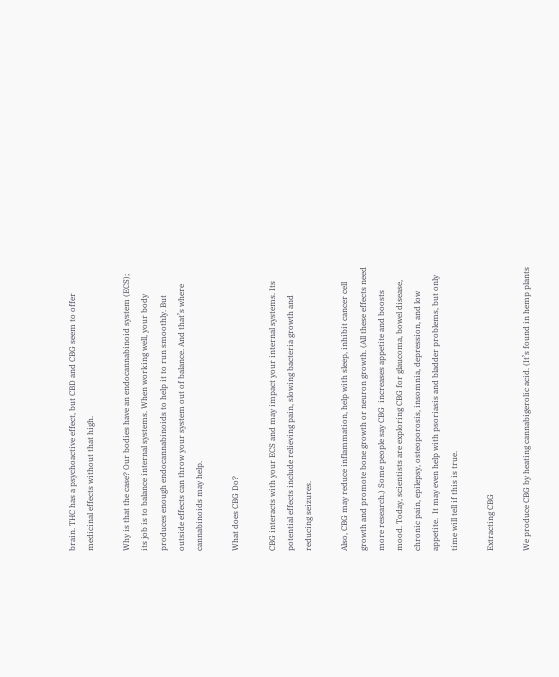brain. THC has a psychoactive effect, but CBD and CBG seem to offer medicinal effects without that high.

Why is that the case? Our bodies have an endocannabinoid system (ECS); its job is to balance internal systems. When working well, your body produces enough endocannabinoids to help it to run smoothly. But outside effects can throw your system out of balance. And that’s where cannabinoids may help.

What does CBG Do?

CBG interacts with your ECS and may impact your internal systems. Its potential effects include relieving pain, slowing bacteria growth and reducing seizures.

Also, CBG may reduce inflammation, help with sleep, inhibit cancer cell growth and promote bone growth or neuron growth. (All these effects need more research.) Some people say CBG  increases appetite and boosts mood. Today, scientists are exploring CBG for glaucoma, bowel disease, chronic pain, epilepsy, osteoporosis, insomnia, depression, and low appetite.  It may even help with psoriasis and bladder problems, but only time will tell if this is true.

Extracting CBG

We produce CBG by heating cannabigerolic acid. (It’s found in hemp plants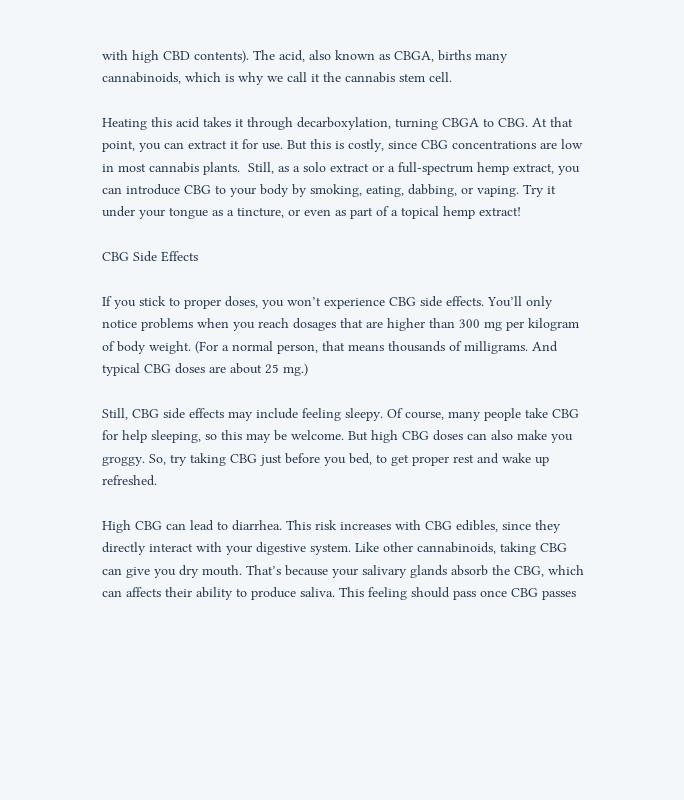with high CBD contents). The acid, also known as CBGA, births many cannabinoids, which is why we call it the cannabis stem cell.

Heating this acid takes it through decarboxylation, turning CBGA to CBG. At that point, you can extract it for use. But this is costly, since CBG concentrations are low in most cannabis plants.  Still, as a solo extract or a full-spectrum hemp extract, you can introduce CBG to your body by smoking, eating, dabbing, or vaping. Try it under your tongue as a tincture, or even as part of a topical hemp extract!

CBG Side Effects

If you stick to proper doses, you won’t experience CBG side effects. You’ll only notice problems when you reach dosages that are higher than 300 mg per kilogram of body weight. (For a normal person, that means thousands of milligrams. And typical CBG doses are about 25 mg.)

Still, CBG side effects may include feeling sleepy. Of course, many people take CBG for help sleeping, so this may be welcome. But high CBG doses can also make you groggy. So, try taking CBG just before you bed, to get proper rest and wake up refreshed.

High CBG can lead to diarrhea. This risk increases with CBG edibles, since they directly interact with your digestive system. Like other cannabinoids, taking CBG can give you dry mouth. That’s because your salivary glands absorb the CBG, which can affects their ability to produce saliva. This feeling should pass once CBG passes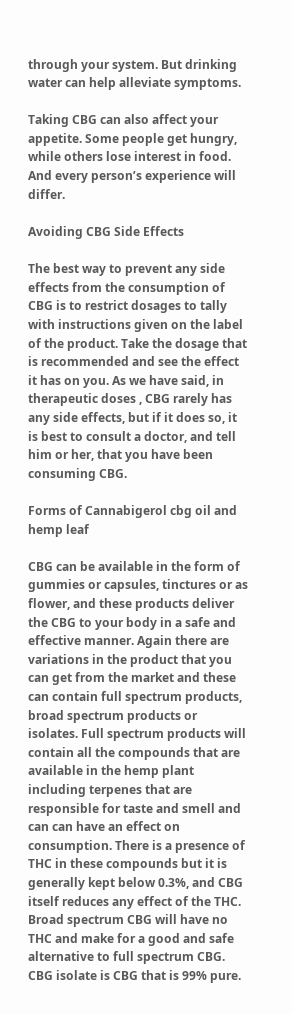through your system. But drinking water can help alleviate symptoms.

Taking CBG can also affect your appetite. Some people get hungry, while others lose interest in food. And every person’s experience will differ.

Avoiding CBG Side Effects

The best way to prevent any side effects from the consumption of CBG is to restrict dosages to tally with instructions given on the label of the product. Take the dosage that is recommended and see the effect it has on you. As we have said, in therapeutic doses , CBG rarely has any side effects, but if it does so, it is best to consult a doctor, and tell him or her, that you have been consuming CBG.

Forms of Cannabigerol cbg oil and hemp leaf

CBG can be available in the form of gummies or capsules, tinctures or as flower, and these products deliver the CBG to your body in a safe and effective manner. Again there are variations in the product that you can get from the market and these can contain full spectrum products, broad spectrum products or isolates. Full spectrum products will contain all the compounds that are available in the hemp plant including terpenes that are responsible for taste and smell and can can have an effect on consumption. There is a presence of THC in these compounds but it is generally kept below 0.3%, and CBG itself reduces any effect of the THC. Broad spectrum CBG will have no THC and make for a good and safe alternative to full spectrum CBG. CBG isolate is CBG that is 99% pure.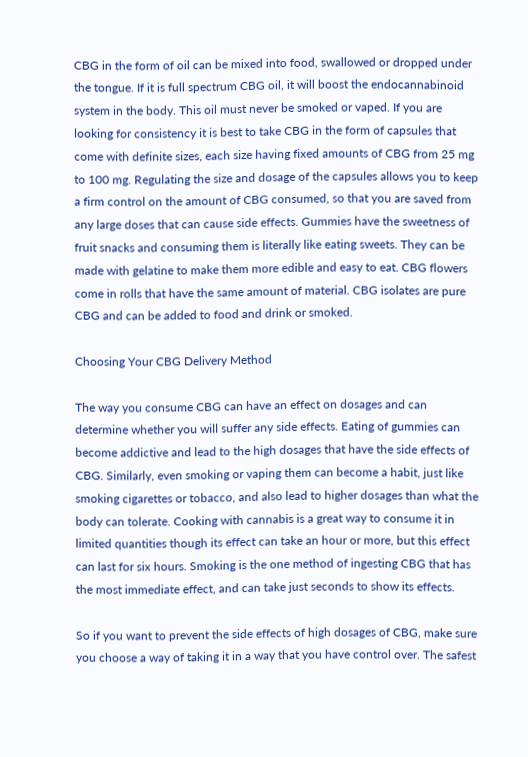CBG in the form of oil can be mixed into food, swallowed or dropped under the tongue. If it is full spectrum CBG oil, it will boost the endocannabinoid system in the body. This oil must never be smoked or vaped. If you are looking for consistency it is best to take CBG in the form of capsules that come with definite sizes, each size having fixed amounts of CBG from 25 mg to 100 mg. Regulating the size and dosage of the capsules allows you to keep a firm control on the amount of CBG consumed, so that you are saved from any large doses that can cause side effects. Gummies have the sweetness of fruit snacks and consuming them is literally like eating sweets. They can be made with gelatine to make them more edible and easy to eat. CBG flowers come in rolls that have the same amount of material. CBG isolates are pure CBG and can be added to food and drink or smoked.

Choosing Your CBG Delivery Method

The way you consume CBG can have an effect on dosages and can determine whether you will suffer any side effects. Eating of gummies can become addictive and lead to the high dosages that have the side effects of CBG. Similarly, even smoking or vaping them can become a habit, just like smoking cigarettes or tobacco, and also lead to higher dosages than what the body can tolerate. Cooking with cannabis is a great way to consume it in limited quantities though its effect can take an hour or more, but this effect can last for six hours. Smoking is the one method of ingesting CBG that has the most immediate effect, and can take just seconds to show its effects.

So if you want to prevent the side effects of high dosages of CBG, make sure you choose a way of taking it in a way that you have control over. The safest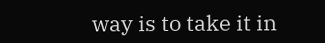way is to take it in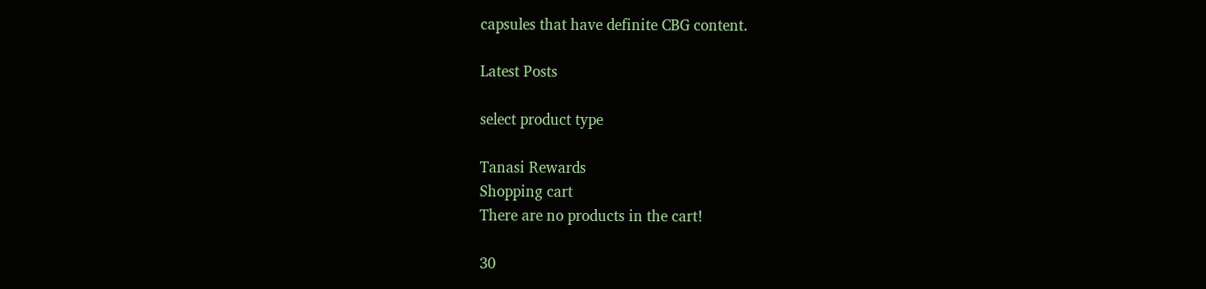capsules that have definite CBG content.

Latest Posts

select product type

Tanasi Rewards
Shopping cart
There are no products in the cart!

30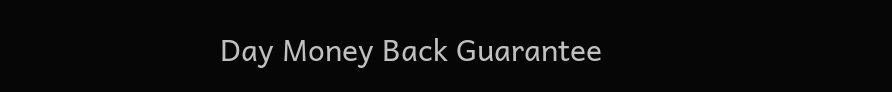Day Money Back Guarantee